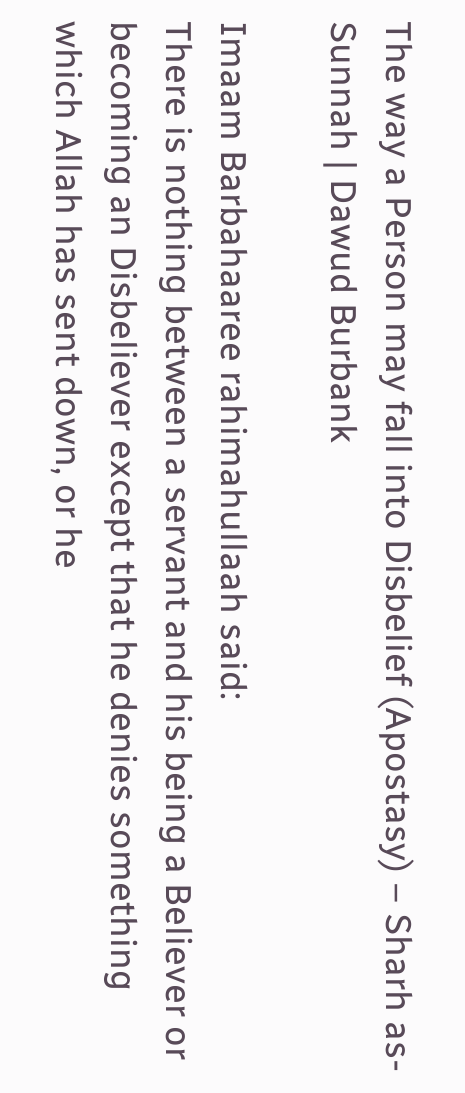The way a Person may fall into Disbelief (Apostasy) – Sharh as-Sunnah | Dawud Burbank

Imaam Barbahaaree rahimahullaah said:
There is nothing between a servant and his being a Believer or becoming an Disbeliever except that he denies something which Allah has sent down, or he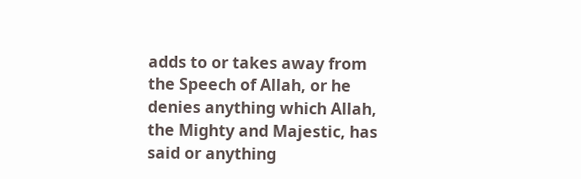adds to or takes away from the Speech of Allah, or he denies anything which Allah, the Mighty and Majestic, has said or anything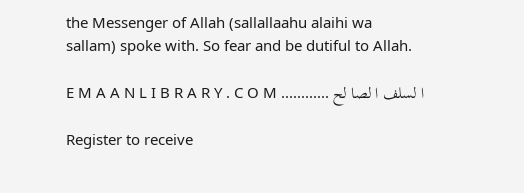the Messenger of Allah (sallallaahu alaihi wa sallam) spoke with. So fear and be dutiful to Allah.

E M A A N L I B R A R Y . C O M ............ ا لسلف ا لصا لح

Register to receive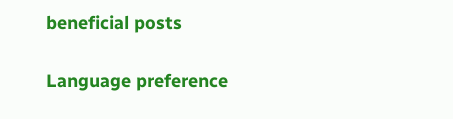beneficial posts

Language preference